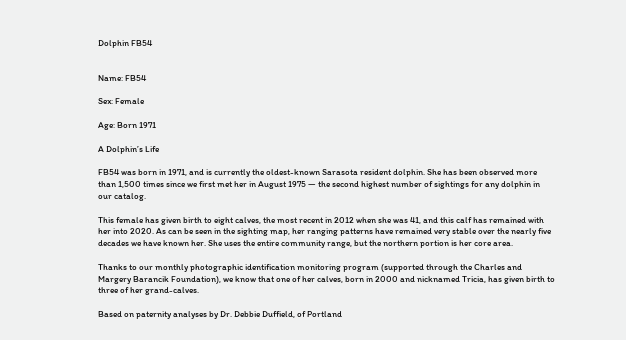Dolphin FB54


Name: FB54

Sex: Female

Age: Born 1971

A Dolphin’s Life

FB54 was born in 1971, and is currently the oldest-known Sarasota resident dolphin. She has been observed more than 1,500 times since we first met her in August 1975 — the second highest number of sightings for any dolphin in our catalog.

This female has given birth to eight calves, the most recent in 2012 when she was 41, and this calf has remained with her into 2020. As can be seen in the sighting map, her ranging patterns have remained very stable over the nearly five decades we have known her. She uses the entire community range, but the northern portion is her core area.

Thanks to our monthly photographic identification monitoring program (supported through the Charles and Margery Barancik Foundation), we know that one of her calves, born in 2000 and nicknamed Tricia, has given birth to three of her grand-calves.

Based on paternity analyses by Dr. Debbie Duffield, of Portland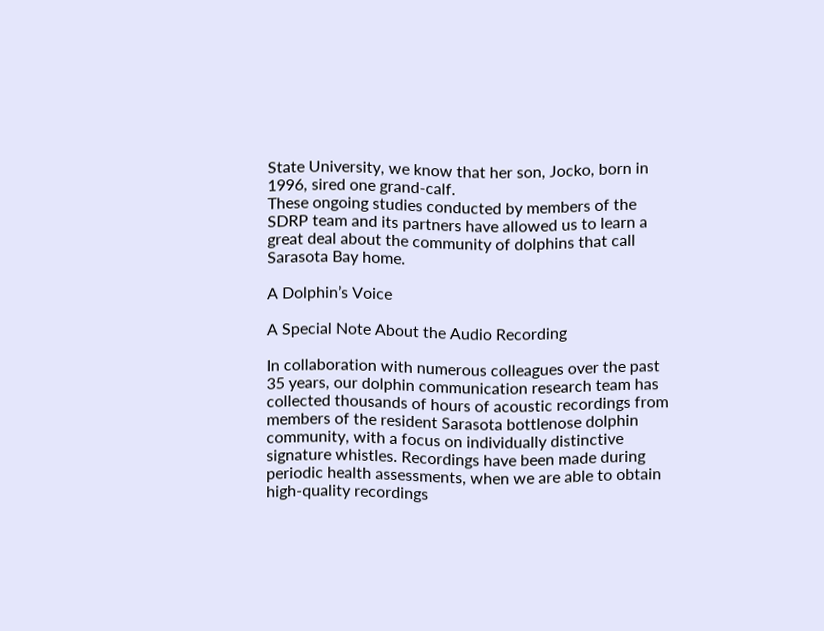State University, we know that her son, Jocko, born in 1996, sired one grand-calf.
These ongoing studies conducted by members of the SDRP team and its partners have allowed us to learn a great deal about the community of dolphins that call Sarasota Bay home.

A Dolphin’s Voice

A Special Note About the Audio Recording

In collaboration with numerous colleagues over the past 35 years, our dolphin communication research team has collected thousands of hours of acoustic recordings from members of the resident Sarasota bottlenose dolphin community, with a focus on individually distinctive signature whistles. Recordings have been made during periodic health assessments, when we are able to obtain high-quality recordings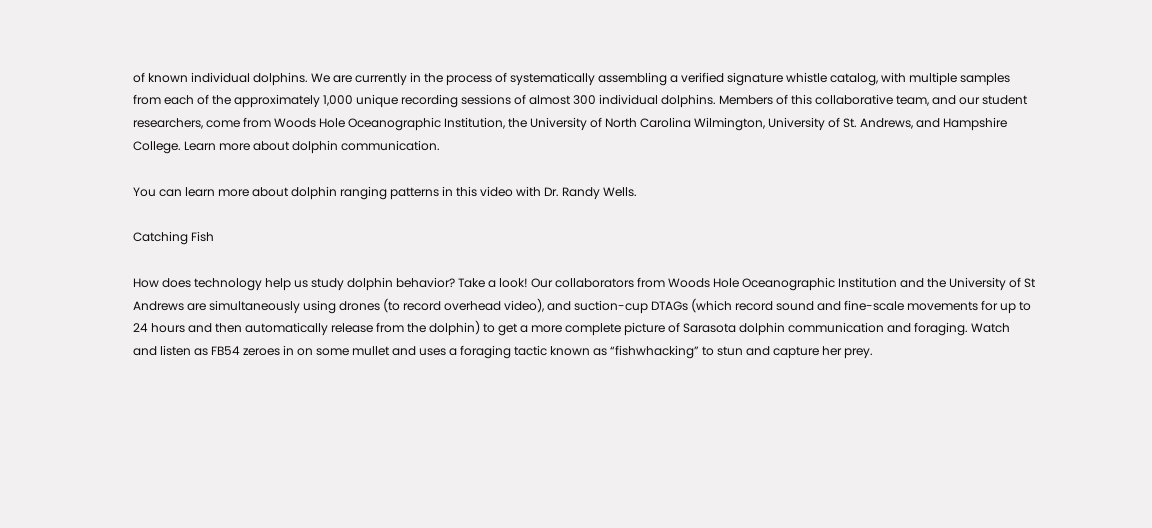of known individual dolphins. We are currently in the process of systematically assembling a verified signature whistle catalog, with multiple samples from each of the approximately 1,000 unique recording sessions of almost 300 individual dolphins. Members of this collaborative team, and our student researchers, come from Woods Hole Oceanographic Institution, the University of North Carolina Wilmington, University of St. Andrews, and Hampshire College. Learn more about dolphin communication.

You can learn more about dolphin ranging patterns in this video with Dr. Randy Wells.

Catching Fish

How does technology help us study dolphin behavior? Take a look! Our collaborators from Woods Hole Oceanographic Institution and the University of St Andrews are simultaneously using drones (to record overhead video), and suction-cup DTAGs (which record sound and fine-scale movements for up to 24 hours and then automatically release from the dolphin) to get a more complete picture of Sarasota dolphin communication and foraging. Watch and listen as FB54 zeroes in on some mullet and uses a foraging tactic known as “fishwhacking” to stun and capture her prey.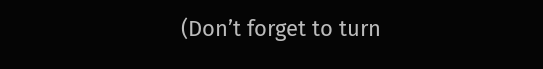(Don’t forget to turn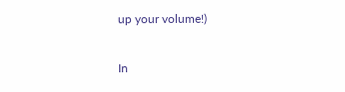up your volume!)

In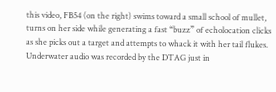this video, FB54 (on the right) swims toward a small school of mullet, turns on her side while generating a fast “buzz” of echolocation clicks as she picks out a target and attempts to whack it with her tail flukes. Underwater audio was recorded by the DTAG just in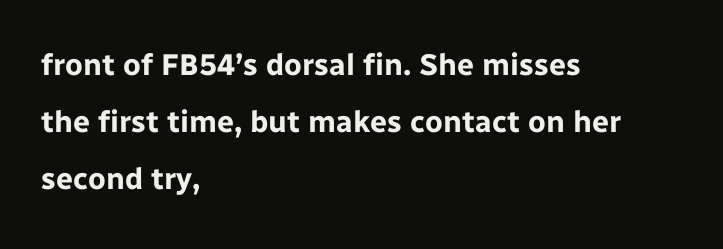front of FB54’s dorsal fin. She misses the first time, but makes contact on her second try,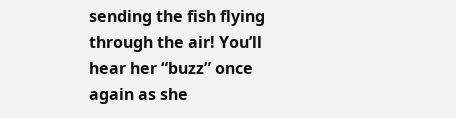sending the fish flying through the air! You’ll hear her “buzz” once again as she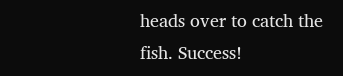heads over to catch the fish. Success!